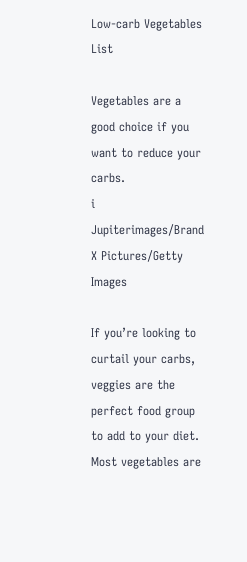Low-carb Vegetables List

Vegetables are a good choice if you want to reduce your carbs.
i Jupiterimages/Brand X Pictures/Getty Images

If you’re looking to curtail your carbs, veggies are the perfect food group to add to your diet. Most vegetables are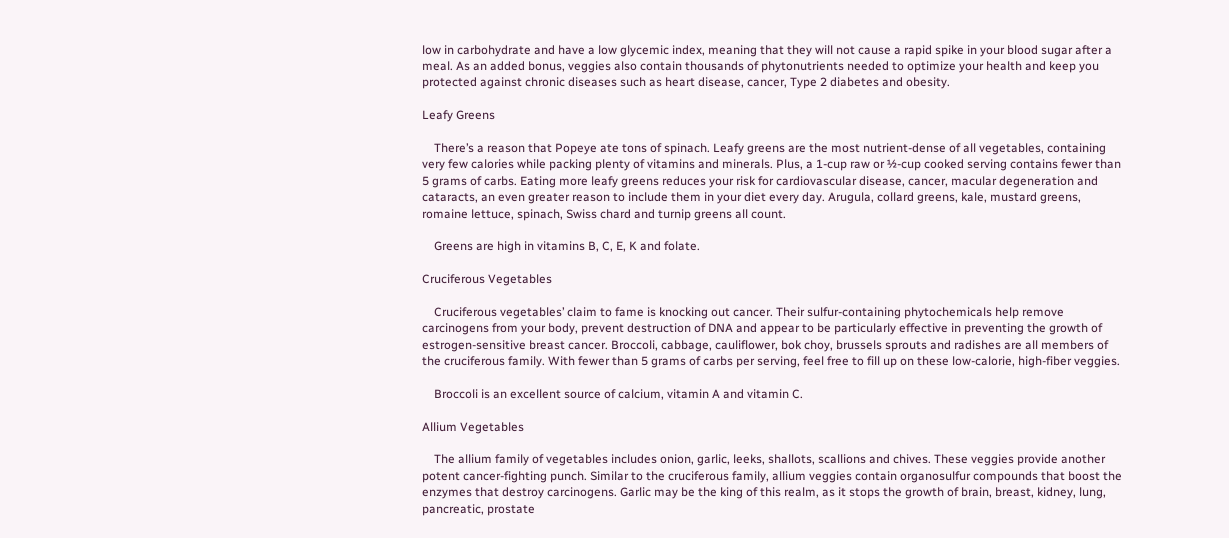low in carbohydrate and have a low glycemic index, meaning that they will not cause a rapid spike in your blood sugar after a meal. As an added bonus, veggies also contain thousands of phytonutrients needed to optimize your health and keep you protected against chronic diseases such as heart disease, cancer, Type 2 diabetes and obesity.

Leafy Greens

    There’s a reason that Popeye ate tons of spinach. Leafy greens are the most nutrient-dense of all vegetables, containing very few calories while packing plenty of vitamins and minerals. Plus, a 1-cup raw or ½-cup cooked serving contains fewer than 5 grams of carbs. Eating more leafy greens reduces your risk for cardiovascular disease, cancer, macular degeneration and cataracts, an even greater reason to include them in your diet every day. Arugula, collard greens, kale, mustard greens, romaine lettuce, spinach, Swiss chard and turnip greens all count.

    Greens are high in vitamins B, C, E, K and folate.

Cruciferous Vegetables

    Cruciferous vegetables’ claim to fame is knocking out cancer. Their sulfur-containing phytochemicals help remove carcinogens from your body, prevent destruction of DNA and appear to be particularly effective in preventing the growth of estrogen-sensitive breast cancer. Broccoli, cabbage, cauliflower, bok choy, brussels sprouts and radishes are all members of the cruciferous family. With fewer than 5 grams of carbs per serving, feel free to fill up on these low-calorie, high-fiber veggies.

    Broccoli is an excellent source of calcium, vitamin A and vitamin C.

Allium Vegetables

    The allium family of vegetables includes onion, garlic, leeks, shallots, scallions and chives. These veggies provide another potent cancer-fighting punch. Similar to the cruciferous family, allium veggies contain organosulfur compounds that boost the enzymes that destroy carcinogens. Garlic may be the king of this realm, as it stops the growth of brain, breast, kidney, lung, pancreatic, prostate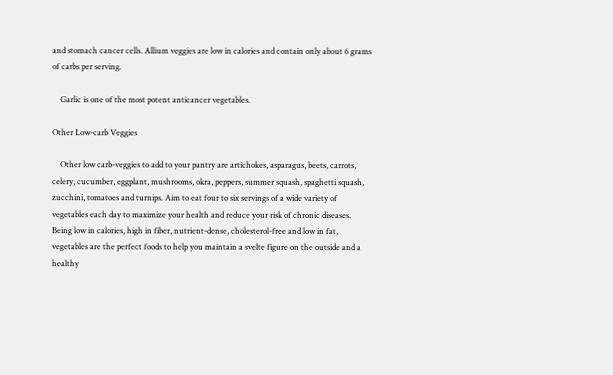and stomach cancer cells. Allium veggies are low in calories and contain only about 6 grams of carbs per serving.

    Garlic is one of the most potent anticancer vegetables.

Other Low-carb Veggies

    Other low carb-veggies to add to your pantry are artichokes, asparagus, beets, carrots, celery, cucumber, eggplant, mushrooms, okra, peppers, summer squash, spaghetti squash, zucchini, tomatoes and turnips. Aim to eat four to six servings of a wide variety of vegetables each day to maximize your health and reduce your risk of chronic diseases. Being low in calories, high in fiber, nutrient-dense, cholesterol-free and low in fat, vegetables are the perfect foods to help you maintain a svelte figure on the outside and a healthy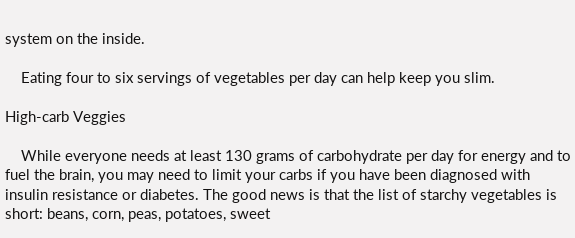system on the inside.

    Eating four to six servings of vegetables per day can help keep you slim.

High-carb Veggies

    While everyone needs at least 130 grams of carbohydrate per day for energy and to fuel the brain, you may need to limit your carbs if you have been diagnosed with insulin resistance or diabetes. The good news is that the list of starchy vegetables is short: beans, corn, peas, potatoes, sweet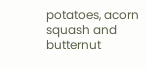potatoes, acorn squash and butternut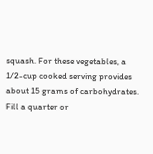squash. For these vegetables, a 1/2-cup cooked serving provides about 15 grams of carbohydrates. Fill a quarter or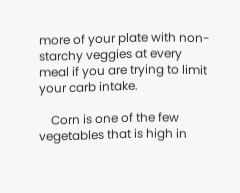more of your plate with non-starchy veggies at every meal if you are trying to limit your carb intake.

    Corn is one of the few vegetables that is high in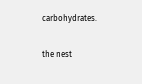carbohydrates.

the nest